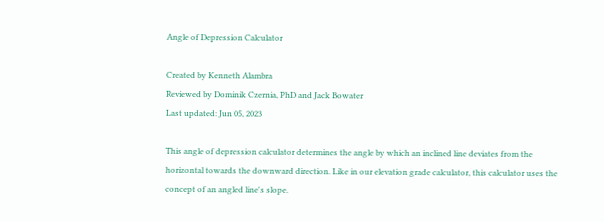Angle of Depression Calculator

Created by Kenneth Alambra
Reviewed by Dominik Czernia, PhD and Jack Bowater
Last updated: Jun 05, 2023

This angle of depression calculator determines the angle by which an inclined line deviates from the horizontal towards the downward direction. Like in our elevation grade calculator, this calculator uses the concept of an angled line's slope.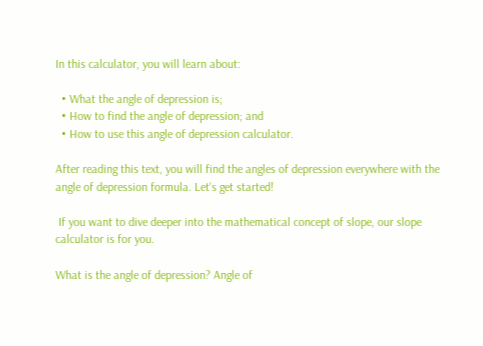In this calculator, you will learn about:

  • What the angle of depression is;
  • How to find the angle of depression; and
  • How to use this angle of depression calculator.

After reading this text, you will find the angles of depression everywhere with the angle of depression formula. Let's get started!

 If you want to dive deeper into the mathematical concept of slope, our slope calculator is for you.

What is the angle of depression? Angle of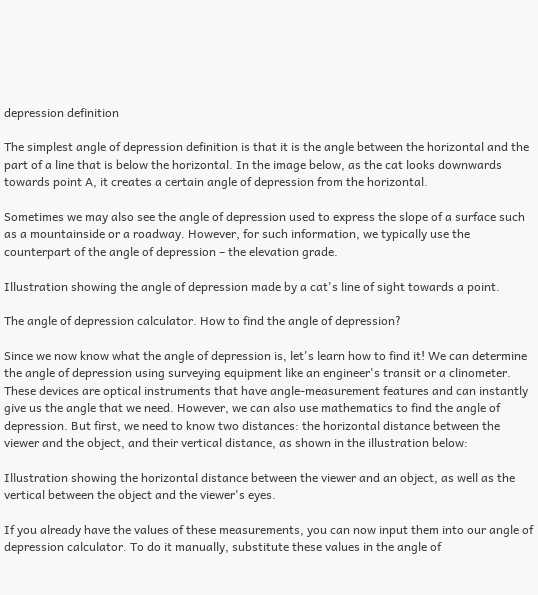depression definition

The simplest angle of depression definition is that it is the angle between the horizontal and the part of a line that is below the horizontal. In the image below, as the cat looks downwards towards point A, it creates a certain angle of depression from the horizontal.

Sometimes we may also see the angle of depression used to express the slope of a surface such as a mountainside or a roadway. However, for such information, we typically use the counterpart of the angle of depression – the elevation grade.

Illustration showing the angle of depression made by a cat's line of sight towards a point.

The angle of depression calculator. How to find the angle of depression?

Since we now know what the angle of depression is, let's learn how to find it! We can determine the angle of depression using surveying equipment like an engineer's transit or a clinometer. These devices are optical instruments that have angle-measurement features and can instantly give us the angle that we need. However, we can also use mathematics to find the angle of depression. But first, we need to know two distances: the horizontal distance between the viewer and the object, and their vertical distance, as shown in the illustration below:

Illustration showing the horizontal distance between the viewer and an object, as well as the vertical between the object and the viewer's eyes.

If you already have the values of these measurements, you can now input them into our angle of depression calculator. To do it manually, substitute these values in the angle of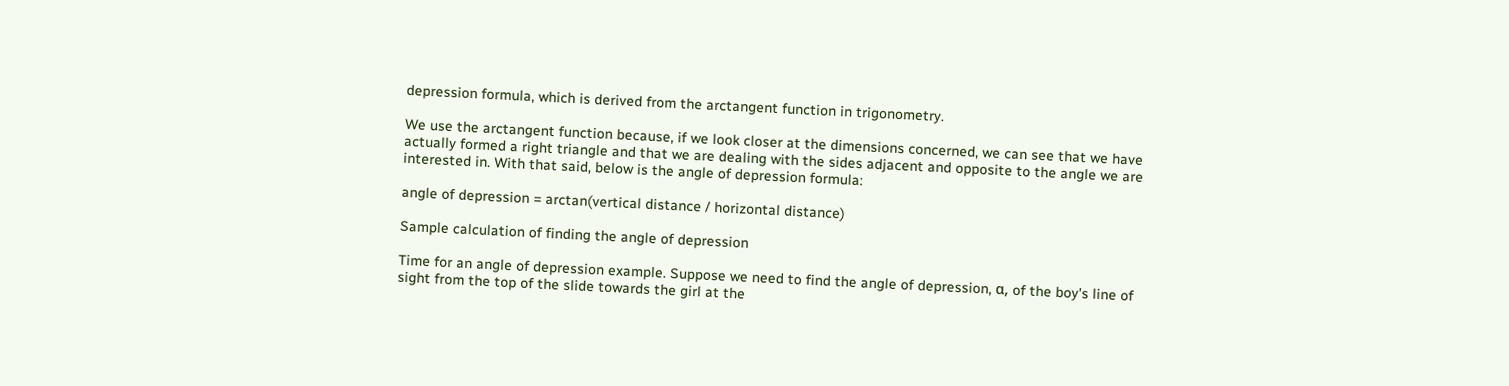depression formula, which is derived from the arctangent function in trigonometry.

We use the arctangent function because, if we look closer at the dimensions concerned, we can see that we have actually formed a right triangle and that we are dealing with the sides adjacent and opposite to the angle we are interested in. With that said, below is the angle of depression formula:

angle of depression = arctan(vertical distance / horizontal distance)

Sample calculation of finding the angle of depression

Time for an angle of depression example. Suppose we need to find the angle of depression, α, of the boy's line of sight from the top of the slide towards the girl at the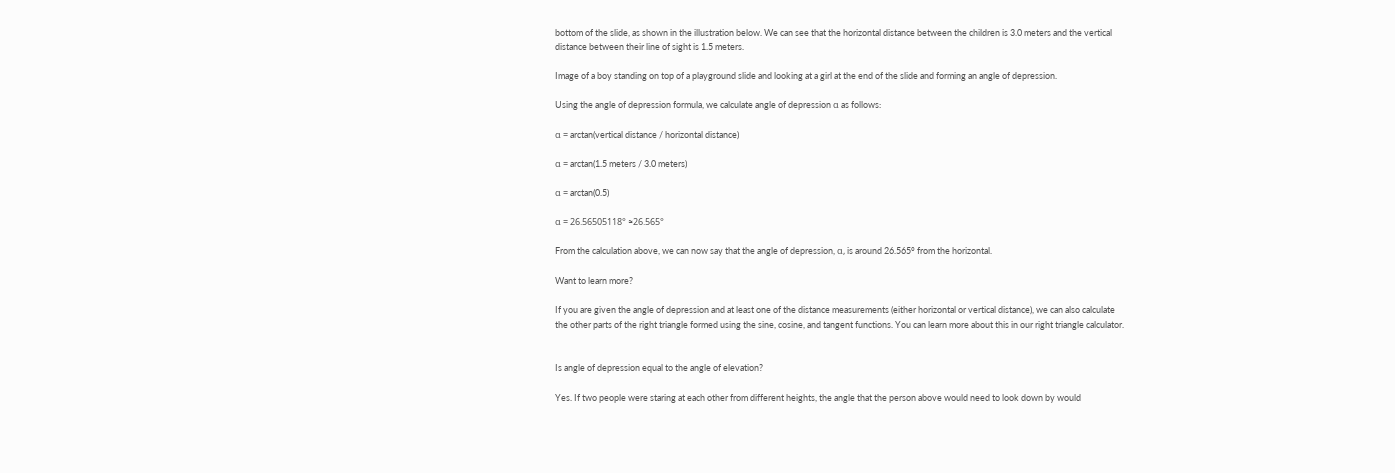bottom of the slide, as shown in the illustration below. We can see that the horizontal distance between the children is 3.0 meters and the vertical distance between their line of sight is 1.5 meters.

Image of a boy standing on top of a playground slide and looking at a girl at the end of the slide and forming an angle of depression.

Using the angle of depression formula, we calculate angle of depression α as follows:

α = arctan(vertical distance / horizontal distance)

α = arctan(1.5 meters / 3.0 meters)

α = arctan(0.5)

α = 26.56505118° ≈26.565°

From the calculation above, we can now say that the angle of depression, α, is around 26.565° from the horizontal.

Want to learn more?

If you are given the angle of depression and at least one of the distance measurements (either horizontal or vertical distance), we can also calculate the other parts of the right triangle formed using the sine, cosine, and tangent functions. You can learn more about this in our right triangle calculator.


Is angle of depression equal to the angle of elevation?

Yes. If two people were staring at each other from different heights, the angle that the person above would need to look down by would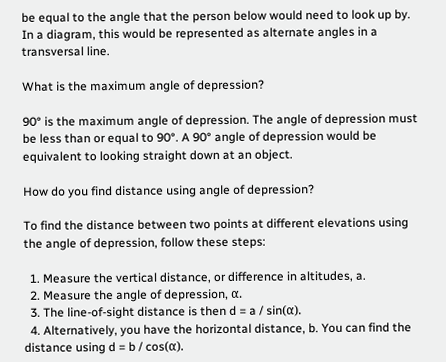be equal to the angle that the person below would need to look up by. In a diagram, this would be represented as alternate angles in a transversal line.

What is the maximum angle of depression?

90° is the maximum angle of depression. The angle of depression must be less than or equal to 90°. A 90° angle of depression would be equivalent to looking straight down at an object.

How do you find distance using angle of depression?

To find the distance between two points at different elevations using the angle of depression, follow these steps:

  1. Measure the vertical distance, or difference in altitudes, a.
  2. Measure the angle of depression, α.
  3. The line-of-sight distance is then d = a / sin(α).
  4. Alternatively, you have the horizontal distance, b. You can find the distance using d = b / cos(α).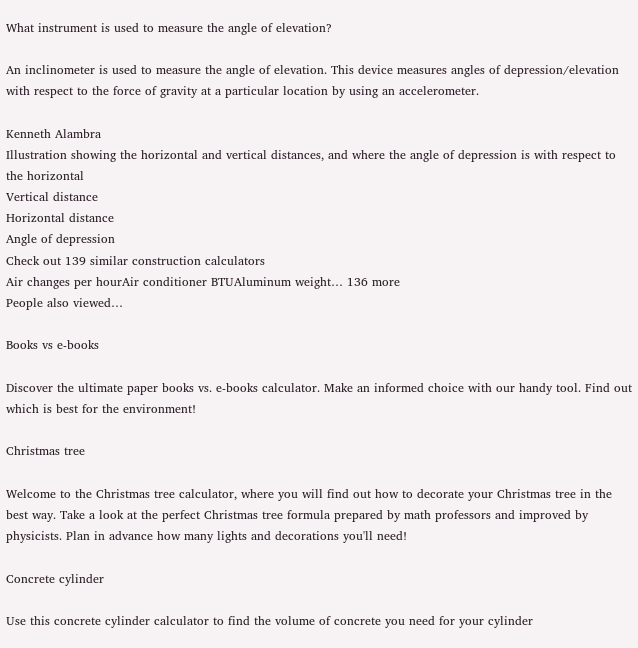What instrument is used to measure the angle of elevation?

An inclinometer is used to measure the angle of elevation. This device measures angles of depression/elevation with respect to the force of gravity at a particular location by using an accelerometer.

Kenneth Alambra
Illustration showing the horizontal and vertical distances, and where the angle of depression is with respect to the horizontal
Vertical distance
Horizontal distance
Angle of depression
Check out 139 similar construction calculators
Air changes per hourAir conditioner BTUAluminum weight… 136 more
People also viewed…

Books vs e-books

Discover the ultimate paper books vs. e-books calculator. Make an informed choice with our handy tool. Find out which is best for the environment!

Christmas tree

Welcome to the Christmas tree calculator, where you will find out how to decorate your Christmas tree in the best way. Take a look at the perfect Christmas tree formula prepared by math professors and improved by physicists. Plan in advance how many lights and decorations you'll need!

Concrete cylinder

Use this concrete cylinder calculator to find the volume of concrete you need for your cylinder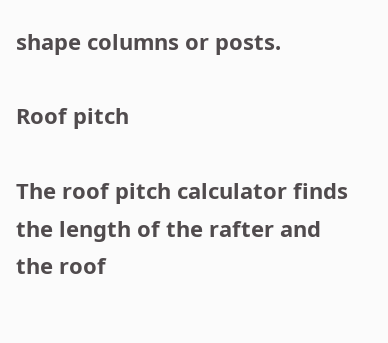shape columns or posts.

Roof pitch

The roof pitch calculator finds the length of the rafter and the roof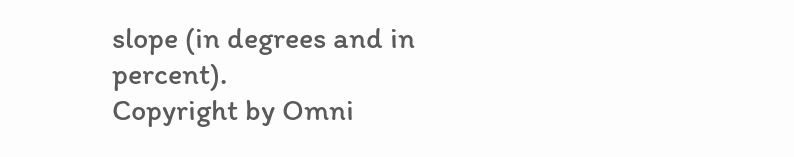slope (in degrees and in percent).
Copyright by Omni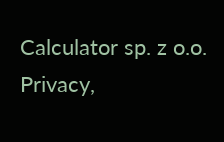Calculator sp. z o.o.
Privacy,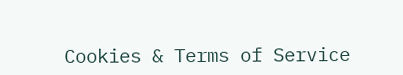Cookies & Terms of Service